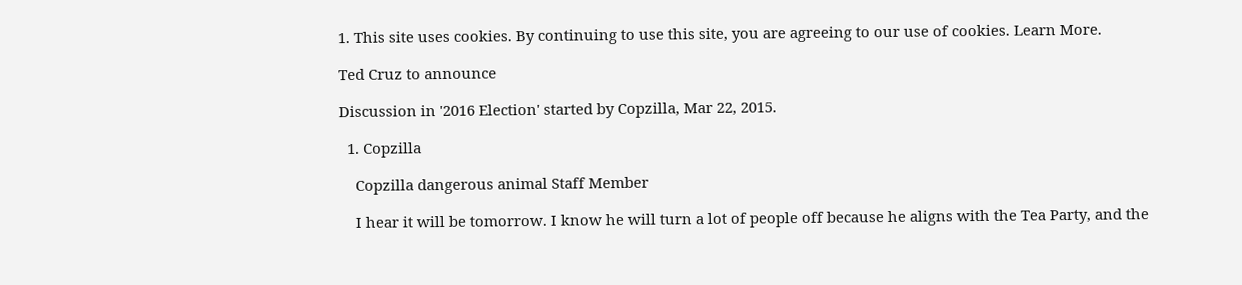1. This site uses cookies. By continuing to use this site, you are agreeing to our use of cookies. Learn More.

Ted Cruz to announce

Discussion in '2016 Election' started by Copzilla, Mar 22, 2015.

  1. Copzilla

    Copzilla dangerous animal Staff Member

    I hear it will be tomorrow. I know he will turn a lot of people off because he aligns with the Tea Party, and the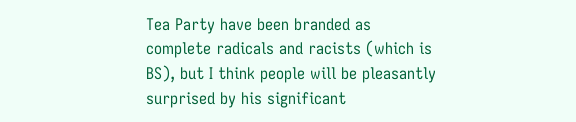Tea Party have been branded as complete radicals and racists (which is BS), but I think people will be pleasantly surprised by his significant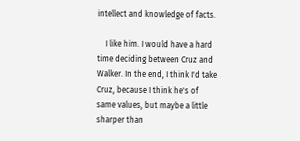intellect and knowledge of facts.

    I like him. I would have a hard time deciding between Cruz and Walker. In the end, I think I'd take Cruz, because I think he's of same values, but maybe a little sharper than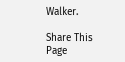Walker.

Share This Page